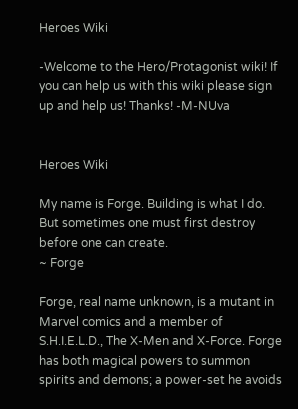Heroes Wiki

-Welcome to the Hero/Protagonist wiki! If you can help us with this wiki please sign up and help us! Thanks! -M-NUva


Heroes Wiki

My name is Forge. Building is what I do. But sometimes one must first destroy before one can create.
~ Forge

Forge, real name unknown, is a mutant in Marvel comics and a member of S.H.I.E.L.D., The X-Men and X-Force. Forge has both magical powers to summon spirits and demons; a power-set he avoids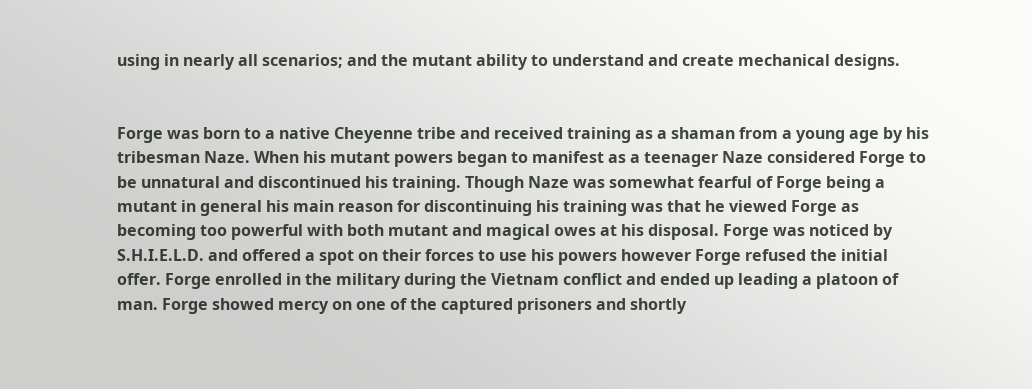using in nearly all scenarios; and the mutant ability to understand and create mechanical designs.


Forge was born to a native Cheyenne tribe and received training as a shaman from a young age by his tribesman Naze. When his mutant powers began to manifest as a teenager Naze considered Forge to be unnatural and discontinued his training. Though Naze was somewhat fearful of Forge being a mutant in general his main reason for discontinuing his training was that he viewed Forge as becoming too powerful with both mutant and magical owes at his disposal. Forge was noticed by S.H.I.E.L.D. and offered a spot on their forces to use his powers however Forge refused the initial offer. Forge enrolled in the military during the Vietnam conflict and ended up leading a platoon of man. Forge showed mercy on one of the captured prisoners and shortly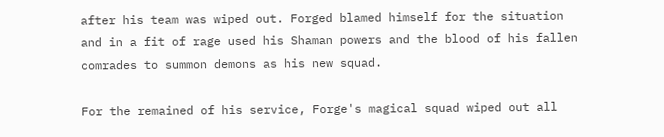after his team was wiped out. Forged blamed himself for the situation and in a fit of rage used his Shaman powers and the blood of his fallen comrades to summon demons as his new squad.

For the remained of his service, Forge's magical squad wiped out all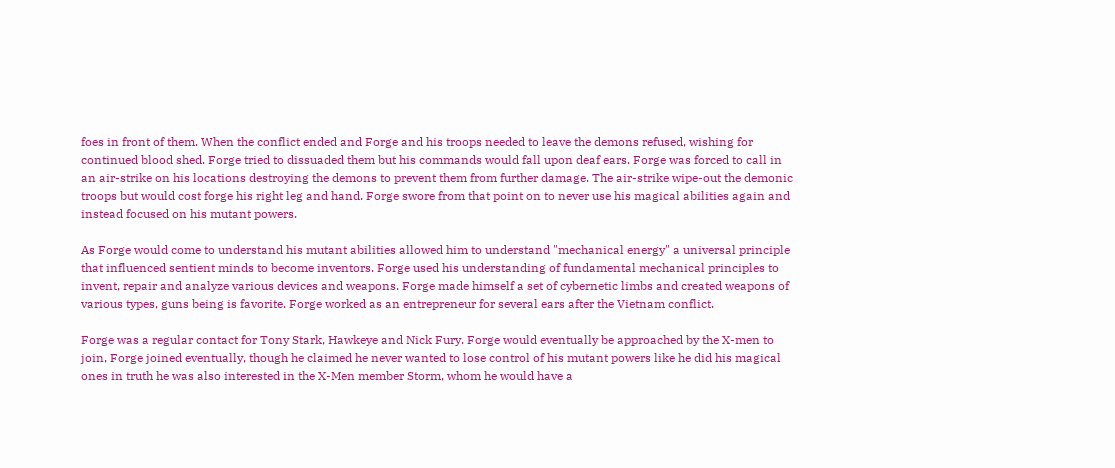foes in front of them. When the conflict ended and Forge and his troops needed to leave the demons refused, wishing for continued blood shed. Forge tried to dissuaded them but his commands would fall upon deaf ears. Forge was forced to call in an air-strike on his locations destroying the demons to prevent them from further damage. The air-strike wipe-out the demonic troops but would cost forge his right leg and hand. Forge swore from that point on to never use his magical abilities again and instead focused on his mutant powers.

As Forge would come to understand his mutant abilities allowed him to understand "mechanical energy" a universal principle that influenced sentient minds to become inventors. Forge used his understanding of fundamental mechanical principles to invent, repair and analyze various devices and weapons. Forge made himself a set of cybernetic limbs and created weapons of various types, guns being is favorite. Forge worked as an entrepreneur for several ears after the Vietnam conflict.

Forge was a regular contact for Tony Stark, Hawkeye and Nick Fury. Forge would eventually be approached by the X-men to join, Forge joined eventually, though he claimed he never wanted to lose control of his mutant powers like he did his magical ones in truth he was also interested in the X-Men member Storm, whom he would have a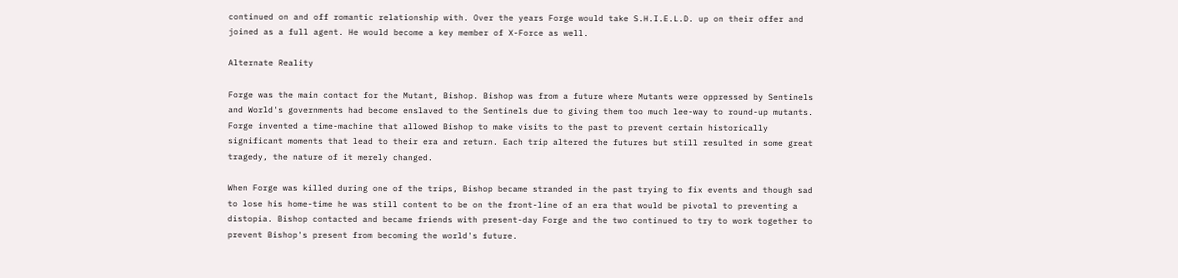continued on and off romantic relationship with. Over the years Forge would take S.H.I.E.L.D. up on their offer and joined as a full agent. He would become a key member of X-Force as well.

Alternate Reality

Forge was the main contact for the Mutant, Bishop. Bishop was from a future where Mutants were oppressed by Sentinels and World's governments had become enslaved to the Sentinels due to giving them too much lee-way to round-up mutants. Forge invented a time-machine that allowed Bishop to make visits to the past to prevent certain historically significant moments that lead to their era and return. Each trip altered the futures but still resulted in some great tragedy, the nature of it merely changed.

When Forge was killed during one of the trips, Bishop became stranded in the past trying to fix events and though sad to lose his home-time he was still content to be on the front-line of an era that would be pivotal to preventing a distopia. Bishop contacted and became friends with present-day Forge and the two continued to try to work together to prevent Bishop's present from becoming the world's future.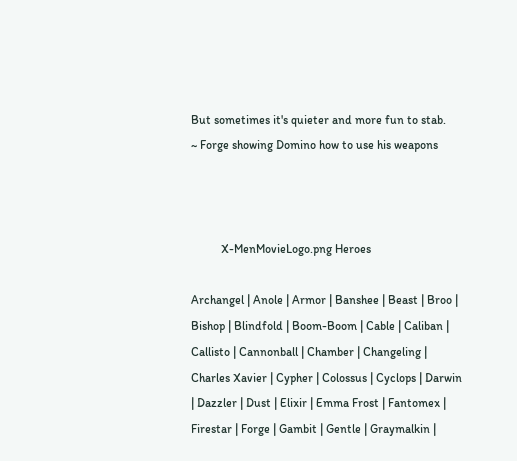But sometimes it's quieter and more fun to stab.
~ Forge showing Domino how to use his weapons



          X-MenMovieLogo.png Heroes

Archangel | Anole | Armor | Banshee | Beast | Broo | Bishop | Blindfold | Boom-Boom | Cable | Caliban | Callisto | Cannonball | Chamber | Changeling | Charles Xavier | Cypher | Colossus | Cyclops | Darwin | Dazzler | Dust | Elixir | Emma Frost | Fantomex | Firestar | Forge | Gambit | Gentle | Graymalkin |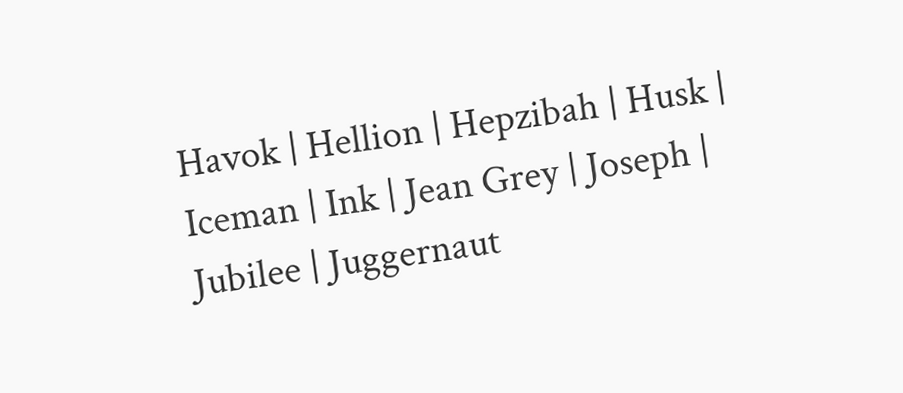Havok | Hellion | Hepzibah | Husk | Iceman | Ink | Jean Grey | Joseph | Jubilee | Juggernaut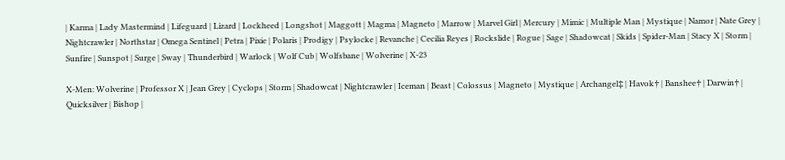| Karma | Lady Mastermind | Lifeguard | Lizard | Lockheed | Longshot | Maggott | Magma | Magneto | Marrow | Marvel Girl | Mercury | Mimic | Multiple Man | Mystique | Namor | Nate Grey | Nightcrawler | Northstar | Omega Sentinel | Petra | Pixie | Polaris | Prodigy | Psylocke | Revanche | Cecilia Reyes | Rockslide | Rogue | Sage | Shadowcat | Skids | Spider-Man | Stacy X | Storm | Sunfire | Sunspot | Surge | Sway | Thunderbird | Warlock | Wolf Cub | Wolfsbane | Wolverine | X-23

X-Men: Wolverine | Professor X | Jean Grey | Cyclops | Storm | Shadowcat | Nightcrawler | Iceman | Beast | Colossus | Magneto | Mystique | Archangel‡ | Havok† | Banshee† | Darwin† | Quicksilver | Bishop |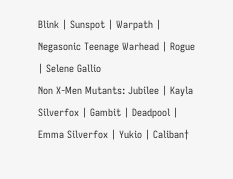Blink | Sunspot | Warpath | Negasonic Teenage Warhead | Rogue | Selene Gallio
Non X-Men Mutants: Jubilee | Kayla Silverfox | Gambit | Deadpool | Emma Silverfox | Yukio | Caliban†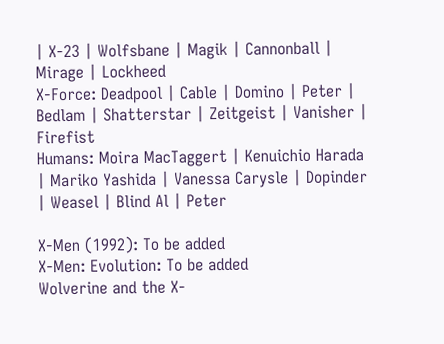| X-23 | Wolfsbane | Magik | Cannonball | Mirage | Lockheed
X-Force: Deadpool | Cable | Domino | Peter | Bedlam | Shatterstar | Zeitgeist | Vanisher | Firefist
Humans: Moira MacTaggert | Kenuichio Harada | Mariko Yashida | Vanessa Carysle | Dopinder | Weasel | Blind Al | Peter

X-Men (1992): To be added
X-Men: Evolution: To be added
Wolverine and the X-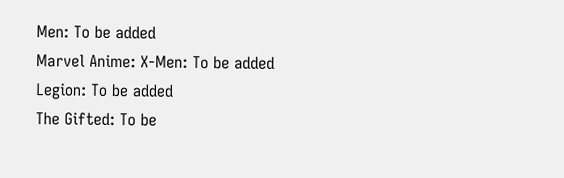Men: To be added
Marvel Anime: X-Men: To be added
Legion: To be added
The Gifted: To be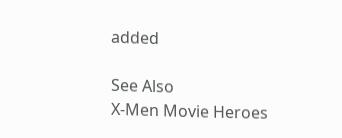added

See Also
X-Men Movie Heroes